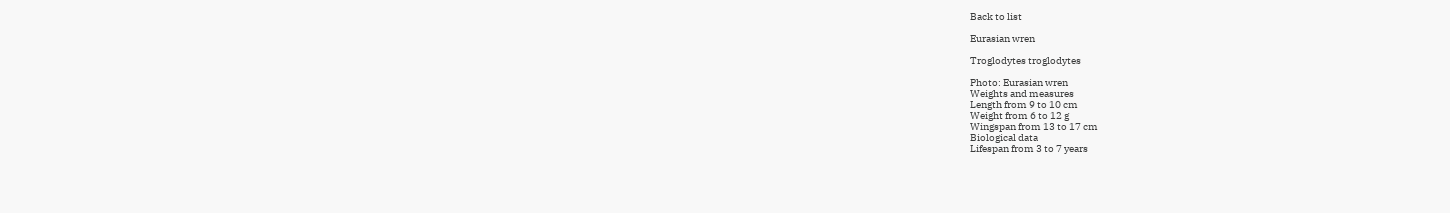Back to list

Eurasian wren

Troglodytes troglodytes

Photo: Eurasian wren
Weights and measures
Length from 9 to 10 cm
Weight from 6 to 12 g
Wingspan from 13 to 17 cm
Biological data
Lifespan from 3 to 7 years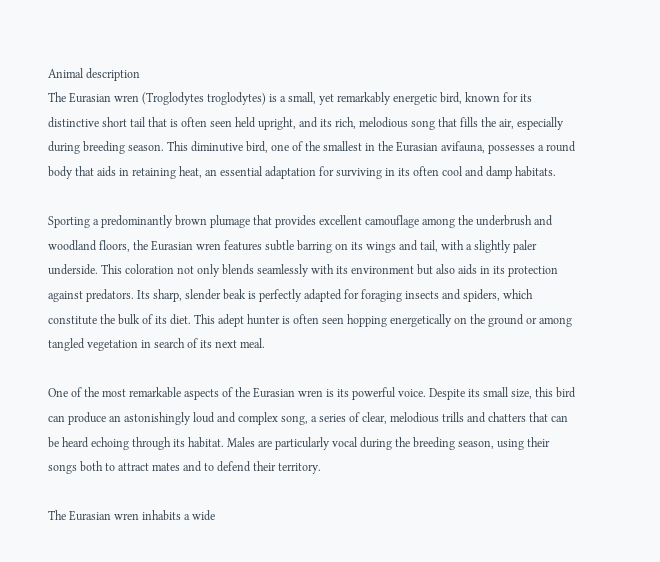Animal description
The Eurasian wren (Troglodytes troglodytes) is a small, yet remarkably energetic bird, known for its distinctive short tail that is often seen held upright, and its rich, melodious song that fills the air, especially during breeding season. This diminutive bird, one of the smallest in the Eurasian avifauna, possesses a round body that aids in retaining heat, an essential adaptation for surviving in its often cool and damp habitats.

Sporting a predominantly brown plumage that provides excellent camouflage among the underbrush and woodland floors, the Eurasian wren features subtle barring on its wings and tail, with a slightly paler underside. This coloration not only blends seamlessly with its environment but also aids in its protection against predators. Its sharp, slender beak is perfectly adapted for foraging insects and spiders, which constitute the bulk of its diet. This adept hunter is often seen hopping energetically on the ground or among tangled vegetation in search of its next meal.

One of the most remarkable aspects of the Eurasian wren is its powerful voice. Despite its small size, this bird can produce an astonishingly loud and complex song, a series of clear, melodious trills and chatters that can be heard echoing through its habitat. Males are particularly vocal during the breeding season, using their songs both to attract mates and to defend their territory.

The Eurasian wren inhabits a wide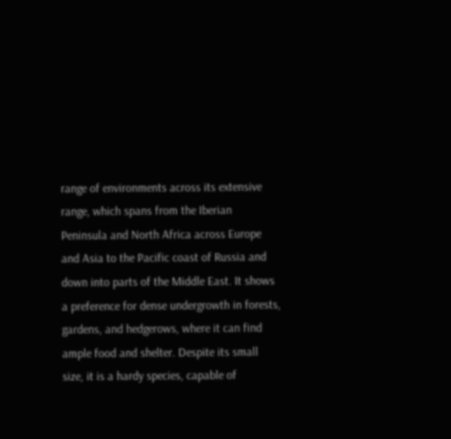range of environments across its extensive range, which spans from the Iberian Peninsula and North Africa across Europe and Asia to the Pacific coast of Russia and down into parts of the Middle East. It shows a preference for dense undergrowth in forests, gardens, and hedgerows, where it can find ample food and shelter. Despite its small size, it is a hardy species, capable of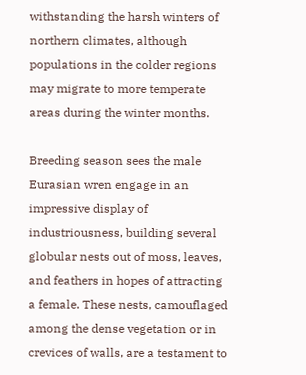withstanding the harsh winters of northern climates, although populations in the colder regions may migrate to more temperate areas during the winter months.

Breeding season sees the male Eurasian wren engage in an impressive display of industriousness, building several globular nests out of moss, leaves, and feathers in hopes of attracting a female. These nests, camouflaged among the dense vegetation or in crevices of walls, are a testament to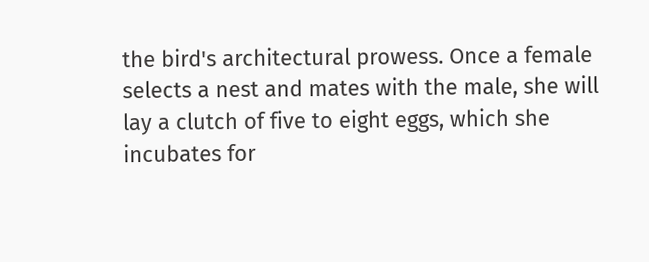the bird's architectural prowess. Once a female selects a nest and mates with the male, she will lay a clutch of five to eight eggs, which she incubates for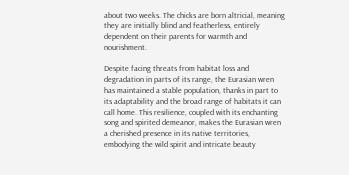about two weeks. The chicks are born altricial, meaning they are initially blind and featherless, entirely dependent on their parents for warmth and nourishment.

Despite facing threats from habitat loss and degradation in parts of its range, the Eurasian wren has maintained a stable population, thanks in part to its adaptability and the broad range of habitats it can call home. This resilience, coupled with its enchanting song and spirited demeanor, makes the Eurasian wren a cherished presence in its native territories, embodying the wild spirit and intricate beauty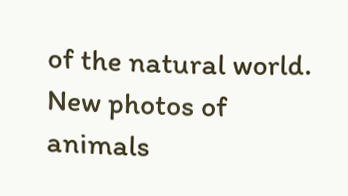of the natural world.
New photos of animals